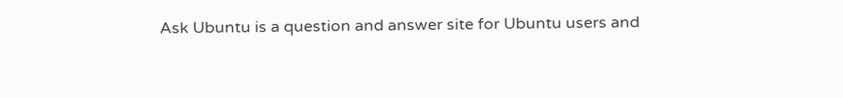Ask Ubuntu is a question and answer site for Ubuntu users and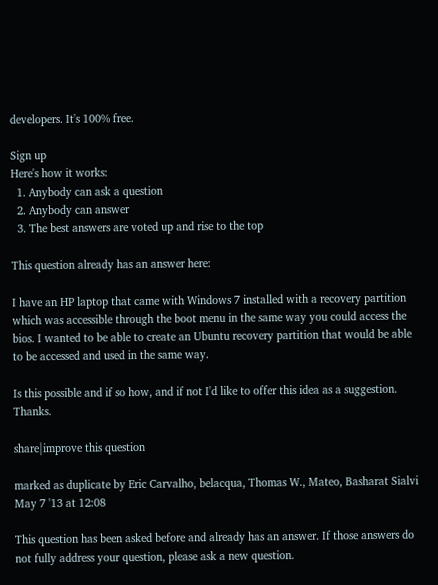developers. It's 100% free.

Sign up
Here's how it works:
  1. Anybody can ask a question
  2. Anybody can answer
  3. The best answers are voted up and rise to the top

This question already has an answer here:

I have an HP laptop that came with Windows 7 installed with a recovery partition which was accessible through the boot menu in the same way you could access the bios. I wanted to be able to create an Ubuntu recovery partition that would be able to be accessed and used in the same way.

Is this possible and if so how, and if not I'd like to offer this idea as a suggestion. Thanks.

share|improve this question

marked as duplicate by Eric Carvalho, belacqua, Thomas W., Mateo, Basharat Sialvi May 7 '13 at 12:08

This question has been asked before and already has an answer. If those answers do not fully address your question, please ask a new question.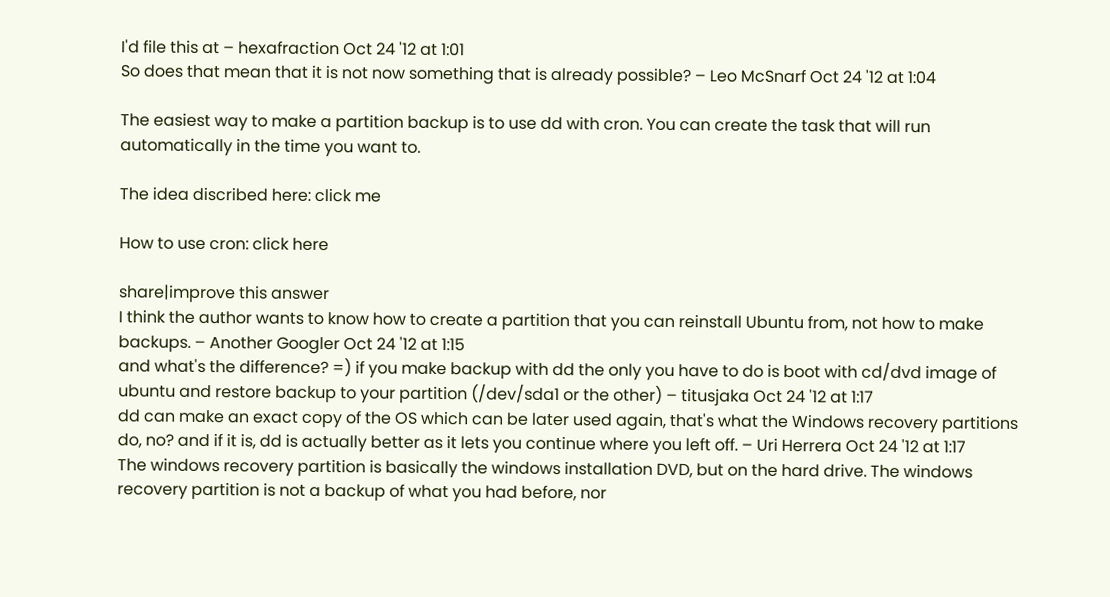I'd file this at – hexafraction Oct 24 '12 at 1:01
So does that mean that it is not now something that is already possible? – Leo McSnarf Oct 24 '12 at 1:04

The easiest way to make a partition backup is to use dd with cron. You can create the task that will run automatically in the time you want to.

The idea discribed here: click me

How to use cron: click here

share|improve this answer
I think the author wants to know how to create a partition that you can reinstall Ubuntu from, not how to make backups. – Another Googler Oct 24 '12 at 1:15
and what's the difference? =) if you make backup with dd the only you have to do is boot with cd/dvd image of ubuntu and restore backup to your partition (/dev/sda1 or the other) – titusjaka Oct 24 '12 at 1:17
dd can make an exact copy of the OS which can be later used again, that's what the Windows recovery partitions do, no? and if it is, dd is actually better as it lets you continue where you left off. – Uri Herrera Oct 24 '12 at 1:17
The windows recovery partition is basically the windows installation DVD, but on the hard drive. The windows recovery partition is not a backup of what you had before, nor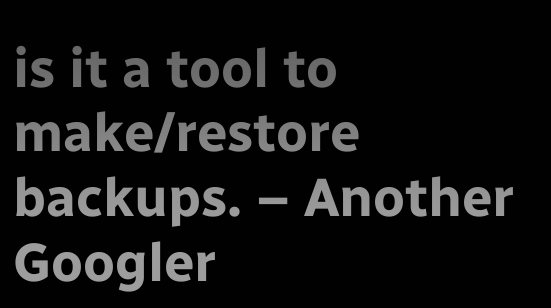is it a tool to make/restore backups. – Another Googler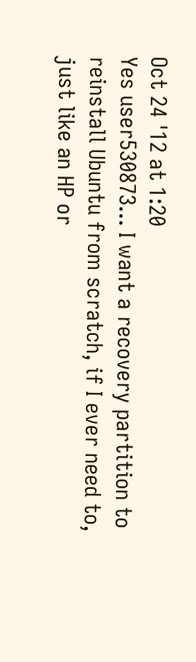Oct 24 '12 at 1:20
Yes user530873... I want a recovery partition to reinstall Ubuntu from scratch, if I ever need to, just like an HP or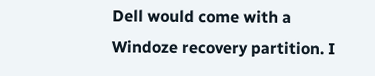Dell would come with a Windoze recovery partition. I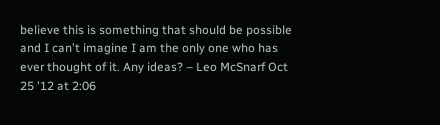believe this is something that should be possible and I can't imagine I am the only one who has ever thought of it. Any ideas? – Leo McSnarf Oct 25 '12 at 2:06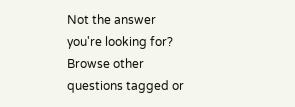Not the answer you're looking for? Browse other questions tagged or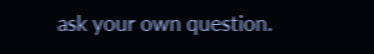ask your own question.